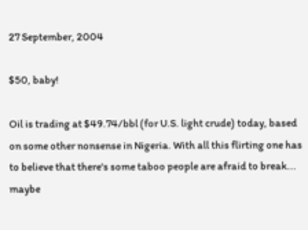27 September, 2004

$50, baby!

Oil is trading at $49.74/bbl (for U.S. light crude) today, based on some other nonsense in Nigeria. With all this flirting one has to believe that there's some taboo people are afraid to break... maybe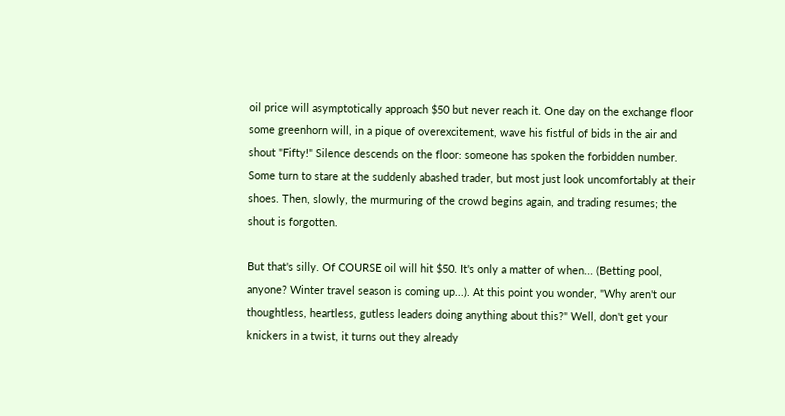oil price will asymptotically approach $50 but never reach it. One day on the exchange floor some greenhorn will, in a pique of overexcitement, wave his fistful of bids in the air and shout "Fifty!" Silence descends on the floor: someone has spoken the forbidden number. Some turn to stare at the suddenly abashed trader, but most just look uncomfortably at their shoes. Then, slowly, the murmuring of the crowd begins again, and trading resumes; the shout is forgotten.

But that's silly. Of COURSE oil will hit $50. It's only a matter of when... (Betting pool, anyone? Winter travel season is coming up...). At this point you wonder, "Why aren't our thoughtless, heartless, gutless leaders doing anything about this?" Well, don't get your knickers in a twist, it turns out they already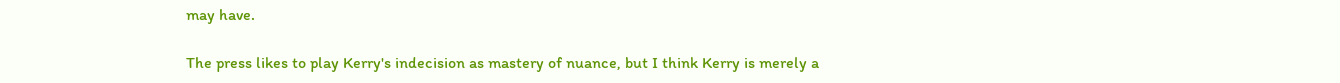may have.

The press likes to play Kerry's indecision as mastery of nuance, but I think Kerry is merely a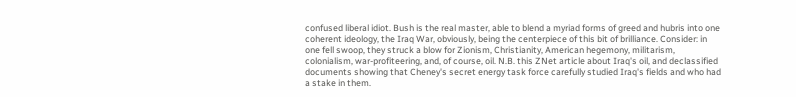confused liberal idiot. Bush is the real master, able to blend a myriad forms of greed and hubris into one coherent ideology, the Iraq War, obviously, being the centerpiece of this bit of brilliance. Consider: in one fell swoop, they struck a blow for Zionism, Christianity, American hegemony, militarism, colonialism, war-profiteering, and, of course, oil. N.B. this ZNet article about Iraq's oil, and declassified documents showing that Cheney's secret energy task force carefully studied Iraq's fields and who had a stake in them.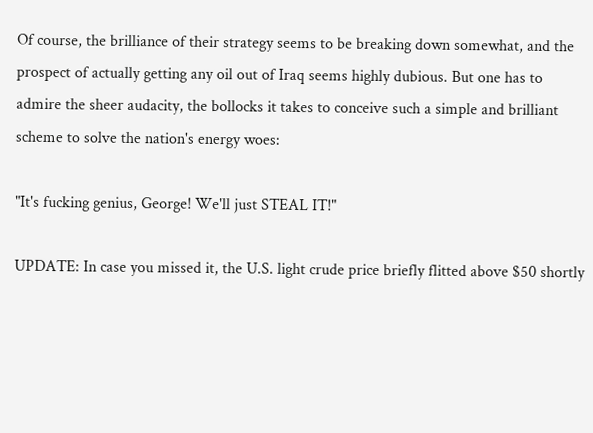Of course, the brilliance of their strategy seems to be breaking down somewhat, and the prospect of actually getting any oil out of Iraq seems highly dubious. But one has to admire the sheer audacity, the bollocks it takes to conceive such a simple and brilliant scheme to solve the nation's energy woes:

"It's fucking genius, George! We'll just STEAL IT!"

UPDATE: In case you missed it, the U.S. light crude price briefly flitted above $50 shortly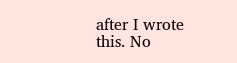after I wrote this. No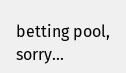betting pool, sorry...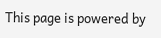This page is powered by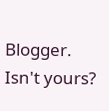Blogger. Isn't yours?